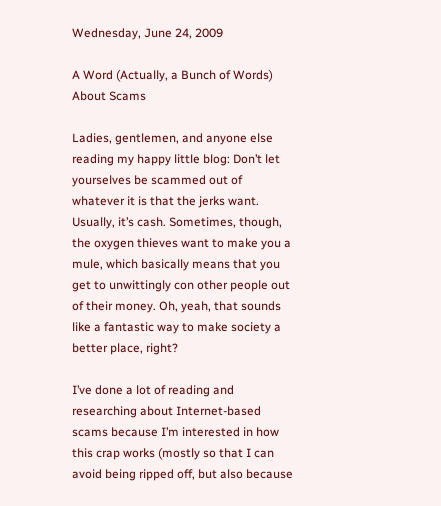Wednesday, June 24, 2009

A Word (Actually, a Bunch of Words) About Scams

Ladies, gentlemen, and anyone else reading my happy little blog: Don’t let yourselves be scammed out of whatever it is that the jerks want. Usually, it’s cash. Sometimes, though, the oxygen thieves want to make you a mule, which basically means that you get to unwittingly con other people out of their money. Oh, yeah, that sounds like a fantastic way to make society a better place, right?

I’ve done a lot of reading and researching about Internet-based scams because I’m interested in how this crap works (mostly so that I can avoid being ripped off, but also because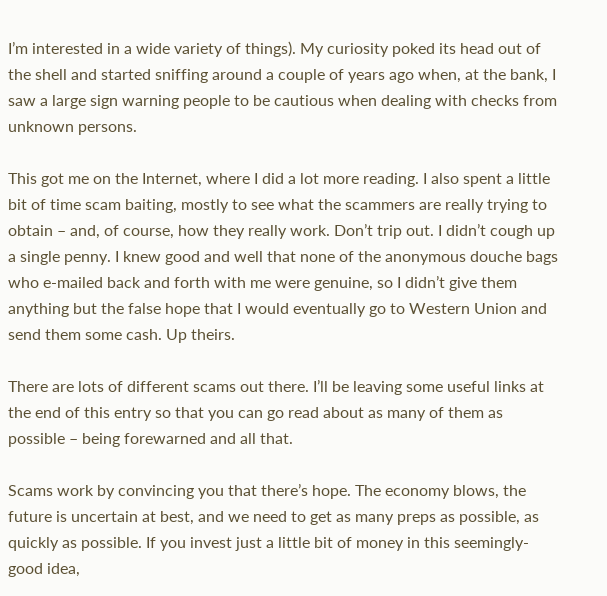I’m interested in a wide variety of things). My curiosity poked its head out of the shell and started sniffing around a couple of years ago when, at the bank, I saw a large sign warning people to be cautious when dealing with checks from unknown persons.

This got me on the Internet, where I did a lot more reading. I also spent a little bit of time scam baiting, mostly to see what the scammers are really trying to obtain – and, of course, how they really work. Don’t trip out. I didn’t cough up a single penny. I knew good and well that none of the anonymous douche bags who e-mailed back and forth with me were genuine, so I didn’t give them anything but the false hope that I would eventually go to Western Union and send them some cash. Up theirs.

There are lots of different scams out there. I’ll be leaving some useful links at the end of this entry so that you can go read about as many of them as possible – being forewarned and all that.

Scams work by convincing you that there’s hope. The economy blows, the future is uncertain at best, and we need to get as many preps as possible, as quickly as possible. If you invest just a little bit of money in this seemingly-good idea,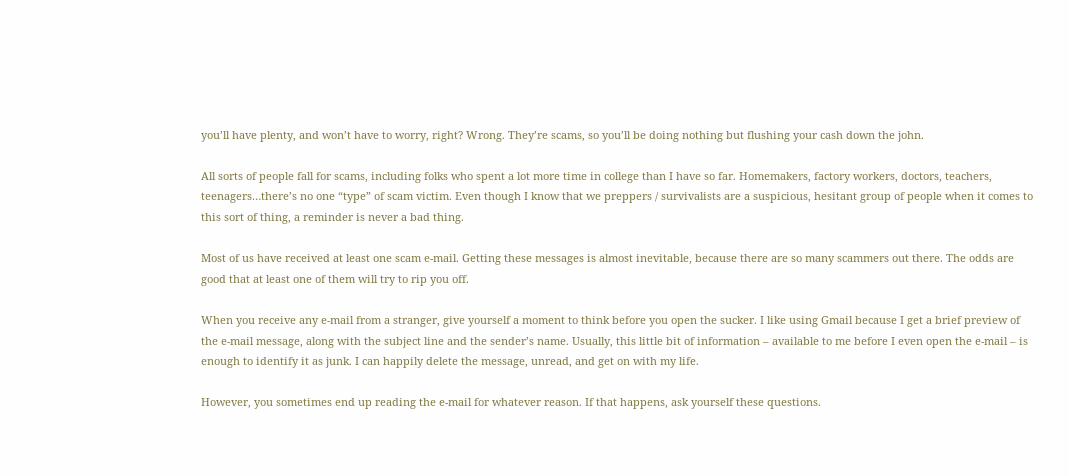you’ll have plenty, and won’t have to worry, right? Wrong. They’re scams, so you’ll be doing nothing but flushing your cash down the john.

All sorts of people fall for scams, including folks who spent a lot more time in college than I have so far. Homemakers, factory workers, doctors, teachers, teenagers…there’s no one “type” of scam victim. Even though I know that we preppers / survivalists are a suspicious, hesitant group of people when it comes to this sort of thing, a reminder is never a bad thing.

Most of us have received at least one scam e-mail. Getting these messages is almost inevitable, because there are so many scammers out there. The odds are good that at least one of them will try to rip you off.

When you receive any e-mail from a stranger, give yourself a moment to think before you open the sucker. I like using Gmail because I get a brief preview of the e-mail message, along with the subject line and the sender’s name. Usually, this little bit of information – available to me before I even open the e-mail – is enough to identify it as junk. I can happily delete the message, unread, and get on with my life.

However, you sometimes end up reading the e-mail for whatever reason. If that happens, ask yourself these questions.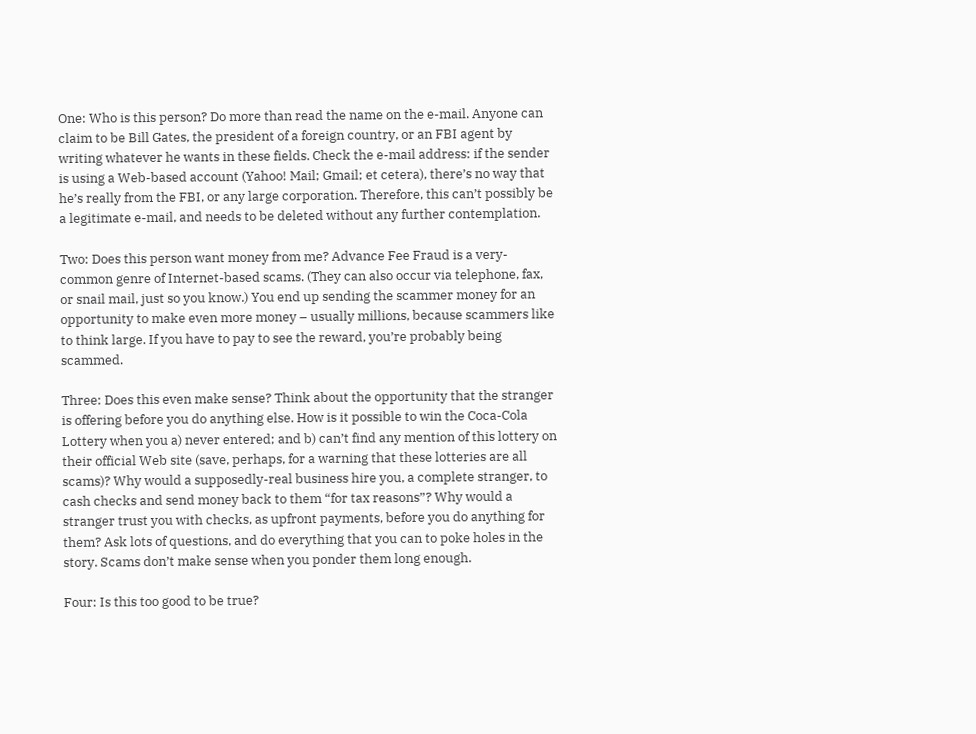One: Who is this person? Do more than read the name on the e-mail. Anyone can claim to be Bill Gates, the president of a foreign country, or an FBI agent by writing whatever he wants in these fields. Check the e-mail address: if the sender is using a Web-based account (Yahoo! Mail; Gmail; et cetera), there’s no way that he’s really from the FBI, or any large corporation. Therefore, this can’t possibly be a legitimate e-mail, and needs to be deleted without any further contemplation.

Two: Does this person want money from me? Advance Fee Fraud is a very-common genre of Internet-based scams. (They can also occur via telephone, fax, or snail mail, just so you know.) You end up sending the scammer money for an opportunity to make even more money – usually millions, because scammers like to think large. If you have to pay to see the reward, you’re probably being scammed.

Three: Does this even make sense? Think about the opportunity that the stranger is offering before you do anything else. How is it possible to win the Coca-Cola Lottery when you a) never entered; and b) can’t find any mention of this lottery on their official Web site (save, perhaps, for a warning that these lotteries are all scams)? Why would a supposedly-real business hire you, a complete stranger, to cash checks and send money back to them “for tax reasons”? Why would a stranger trust you with checks, as upfront payments, before you do anything for them? Ask lots of questions, and do everything that you can to poke holes in the story. Scams don’t make sense when you ponder them long enough.

Four: Is this too good to be true?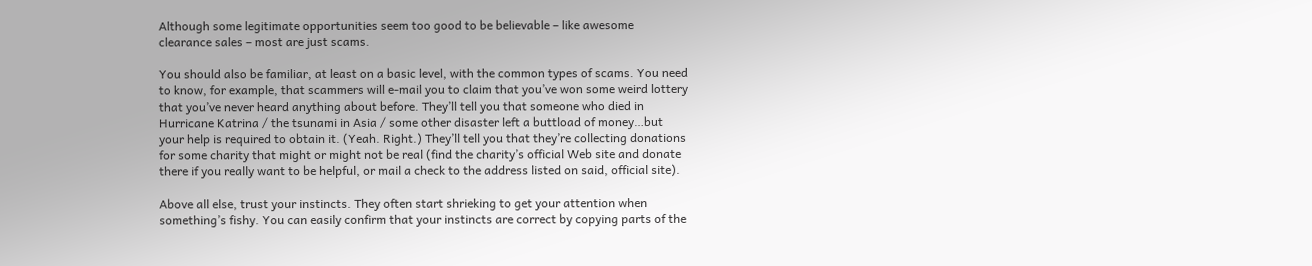Although some legitimate opportunities seem too good to be believable – like awesome clearance sales – most are just scams.

You should also be familiar, at least on a basic level, with the common types of scams. You need to know, for example, that scammers will e-mail you to claim that you’ve won some weird lottery that you’ve never heard anything about before. They’ll tell you that someone who died in Hurricane Katrina / the tsunami in Asia / some other disaster left a buttload of money…but your help is required to obtain it. (Yeah. Right.) They’ll tell you that they’re collecting donations for some charity that might or might not be real (find the charity’s official Web site and donate there if you really want to be helpful, or mail a check to the address listed on said, official site).

Above all else, trust your instincts. They often start shrieking to get your attention when something’s fishy. You can easily confirm that your instincts are correct by copying parts of the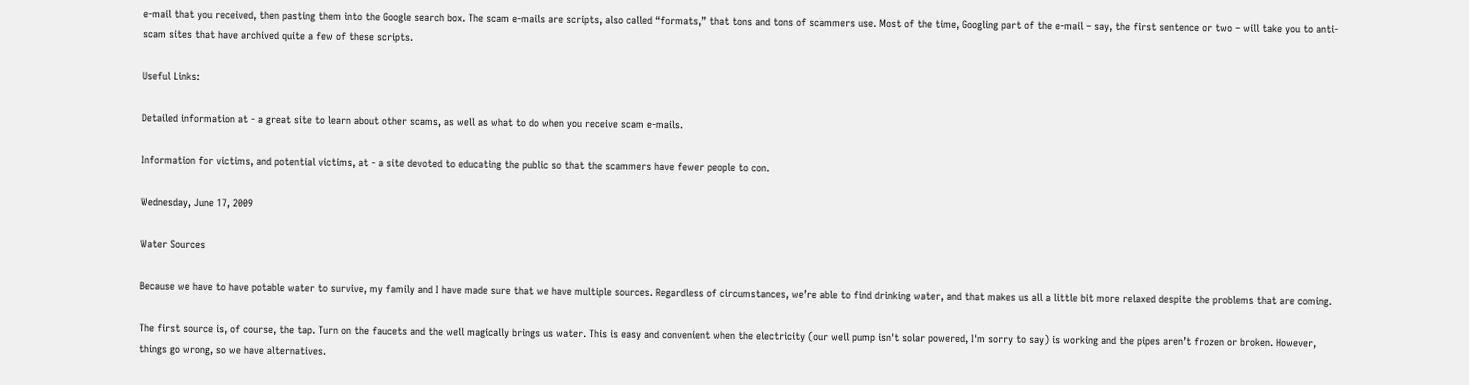e-mail that you received, then pasting them into the Google search box. The scam e-mails are scripts, also called “formats,” that tons and tons of scammers use. Most of the time, Googling part of the e-mail – say, the first sentence or two – will take you to anti-scam sites that have archived quite a few of these scripts.

Useful Links:

Detailed information at - a great site to learn about other scams, as well as what to do when you receive scam e-mails.

Information for victims, and potential victims, at - a site devoted to educating the public so that the scammers have fewer people to con.

Wednesday, June 17, 2009

Water Sources

Because we have to have potable water to survive, my family and I have made sure that we have multiple sources. Regardless of circumstances, we’re able to find drinking water, and that makes us all a little bit more relaxed despite the problems that are coming.

The first source is, of course, the tap. Turn on the faucets and the well magically brings us water. This is easy and convenient when the electricity (our well pump isn't solar powered, I'm sorry to say) is working and the pipes aren’t frozen or broken. However, things go wrong, so we have alternatives.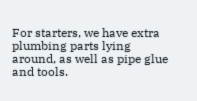For starters, we have extra plumbing parts lying around, as well as pipe glue and tools.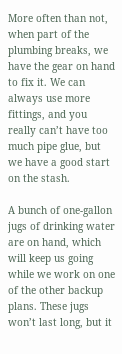More often than not, when part of the plumbing breaks, we have the gear on hand to fix it. We can always use more fittings, and you really can’t have too much pipe glue, but we have a good start on the stash.

A bunch of one-gallon jugs of drinking water are on hand, which will keep us going while we work on one of the other backup plans. These jugs won’t last long, but it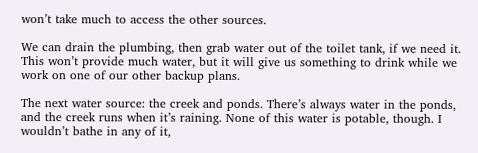won’t take much to access the other sources.

We can drain the plumbing, then grab water out of the toilet tank, if we need it. This won’t provide much water, but it will give us something to drink while we work on one of our other backup plans.

The next water source: the creek and ponds. There’s always water in the ponds, and the creek runs when it’s raining. None of this water is potable, though. I wouldn’t bathe in any of it,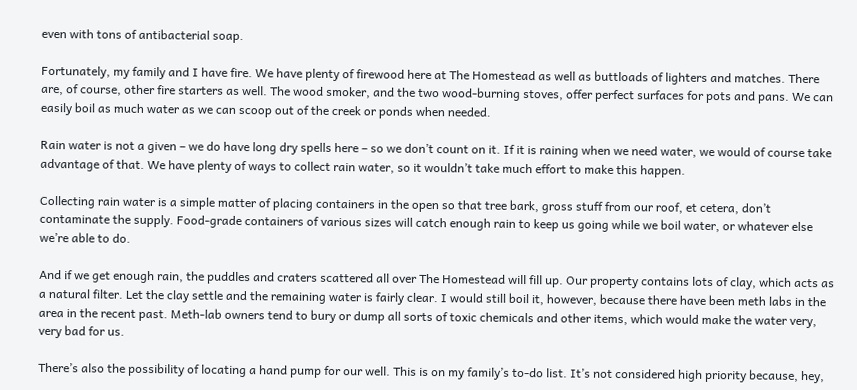even with tons of antibacterial soap.

Fortunately, my family and I have fire. We have plenty of firewood here at The Homestead as well as buttloads of lighters and matches. There are, of course, other fire starters as well. The wood smoker, and the two wood-burning stoves, offer perfect surfaces for pots and pans. We can easily boil as much water as we can scoop out of the creek or ponds when needed.

Rain water is not a given – we do have long dry spells here – so we don’t count on it. If it is raining when we need water, we would of course take advantage of that. We have plenty of ways to collect rain water, so it wouldn’t take much effort to make this happen.

Collecting rain water is a simple matter of placing containers in the open so that tree bark, gross stuff from our roof, et cetera, don’t contaminate the supply. Food-grade containers of various sizes will catch enough rain to keep us going while we boil water, or whatever else we’re able to do.

And if we get enough rain, the puddles and craters scattered all over The Homestead will fill up. Our property contains lots of clay, which acts as a natural filter. Let the clay settle and the remaining water is fairly clear. I would still boil it, however, because there have been meth labs in the area in the recent past. Meth-lab owners tend to bury or dump all sorts of toxic chemicals and other items, which would make the water very, very bad for us.

There’s also the possibility of locating a hand pump for our well. This is on my family’s to-do list. It’s not considered high priority because, hey,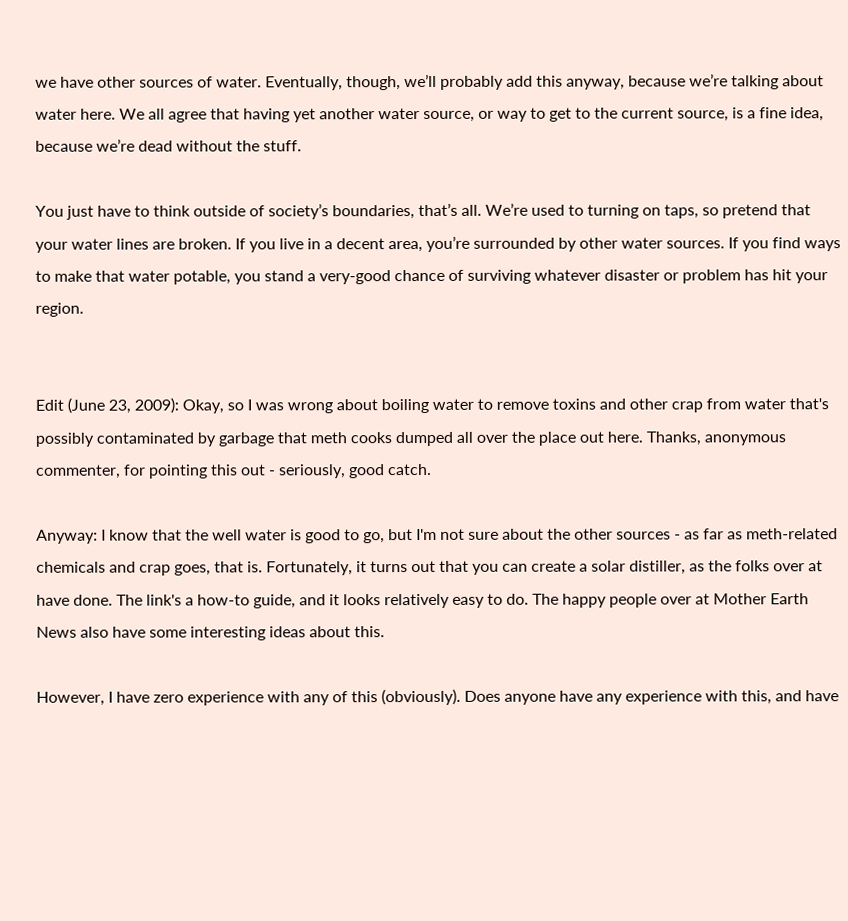we have other sources of water. Eventually, though, we’ll probably add this anyway, because we’re talking about water here. We all agree that having yet another water source, or way to get to the current source, is a fine idea, because we’re dead without the stuff.

You just have to think outside of society’s boundaries, that’s all. We’re used to turning on taps, so pretend that your water lines are broken. If you live in a decent area, you’re surrounded by other water sources. If you find ways to make that water potable, you stand a very-good chance of surviving whatever disaster or problem has hit your region.


Edit (June 23, 2009): Okay, so I was wrong about boiling water to remove toxins and other crap from water that's possibly contaminated by garbage that meth cooks dumped all over the place out here. Thanks, anonymous commenter, for pointing this out - seriously, good catch.

Anyway: I know that the well water is good to go, but I'm not sure about the other sources - as far as meth-related chemicals and crap goes, that is. Fortunately, it turns out that you can create a solar distiller, as the folks over at have done. The link's a how-to guide, and it looks relatively easy to do. The happy people over at Mother Earth News also have some interesting ideas about this.

However, I have zero experience with any of this (obviously). Does anyone have any experience with this, and have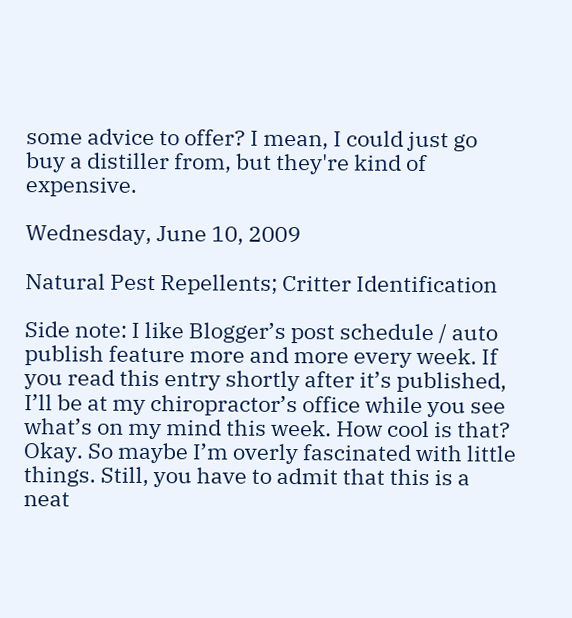some advice to offer? I mean, I could just go buy a distiller from, but they're kind of expensive.

Wednesday, June 10, 2009

Natural Pest Repellents; Critter Identification

Side note: I like Blogger’s post schedule / auto publish feature more and more every week. If you read this entry shortly after it’s published, I’ll be at my chiropractor’s office while you see what’s on my mind this week. How cool is that? Okay. So maybe I’m overly fascinated with little things. Still, you have to admit that this is a neat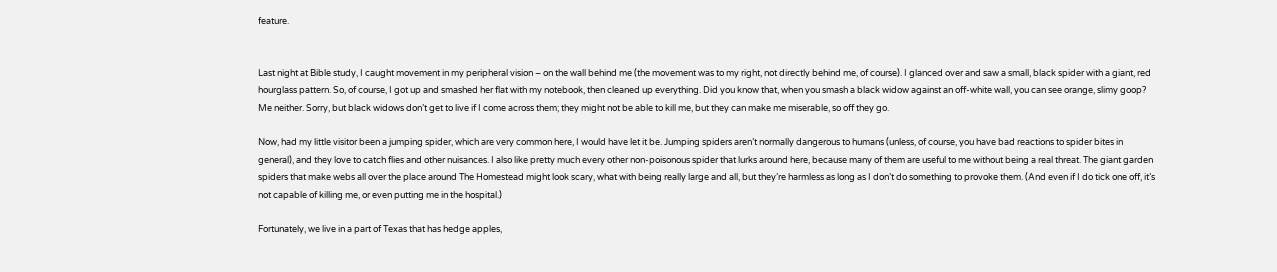feature.


Last night at Bible study, I caught movement in my peripheral vision – on the wall behind me (the movement was to my right, not directly behind me, of course). I glanced over and saw a small, black spider with a giant, red hourglass pattern. So, of course, I got up and smashed her flat with my notebook, then cleaned up everything. Did you know that, when you smash a black widow against an off-white wall, you can see orange, slimy goop? Me neither. Sorry, but black widows don’t get to live if I come across them; they might not be able to kill me, but they can make me miserable, so off they go.

Now, had my little visitor been a jumping spider, which are very common here, I would have let it be. Jumping spiders aren’t normally dangerous to humans (unless, of course, you have bad reactions to spider bites in general), and they love to catch flies and other nuisances. I also like pretty much every other non-poisonous spider that lurks around here, because many of them are useful to me without being a real threat. The giant garden spiders that make webs all over the place around The Homestead might look scary, what with being really large and all, but they’re harmless as long as I don’t do something to provoke them. (And even if I do tick one off, it’s not capable of killing me, or even putting me in the hospital.)

Fortunately, we live in a part of Texas that has hedge apples,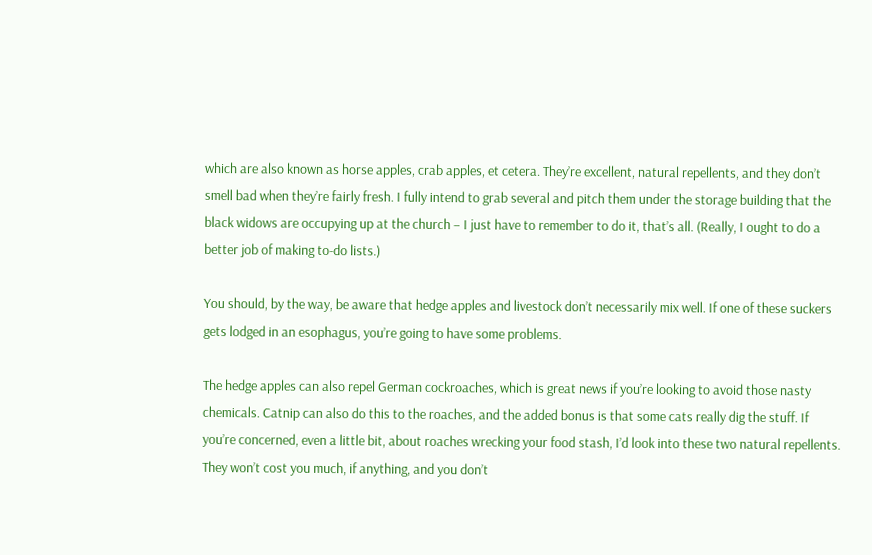which are also known as horse apples, crab apples, et cetera. They’re excellent, natural repellents, and they don’t smell bad when they’re fairly fresh. I fully intend to grab several and pitch them under the storage building that the black widows are occupying up at the church – I just have to remember to do it, that’s all. (Really, I ought to do a better job of making to-do lists.)

You should, by the way, be aware that hedge apples and livestock don’t necessarily mix well. If one of these suckers gets lodged in an esophagus, you’re going to have some problems.

The hedge apples can also repel German cockroaches, which is great news if you’re looking to avoid those nasty chemicals. Catnip can also do this to the roaches, and the added bonus is that some cats really dig the stuff. If you’re concerned, even a little bit, about roaches wrecking your food stash, I’d look into these two natural repellents. They won’t cost you much, if anything, and you don’t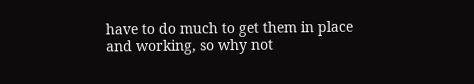have to do much to get them in place and working, so why not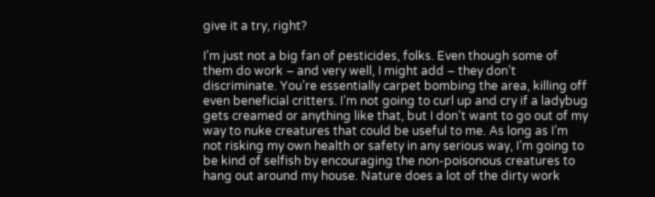give it a try, right?

I’m just not a big fan of pesticides, folks. Even though some of them do work – and very well, I might add – they don’t discriminate. You’re essentially carpet bombing the area, killing off even beneficial critters. I’m not going to curl up and cry if a ladybug gets creamed or anything like that, but I don’t want to go out of my way to nuke creatures that could be useful to me. As long as I’m not risking my own health or safety in any serious way, I’m going to be kind of selfish by encouraging the non-poisonous creatures to hang out around my house. Nature does a lot of the dirty work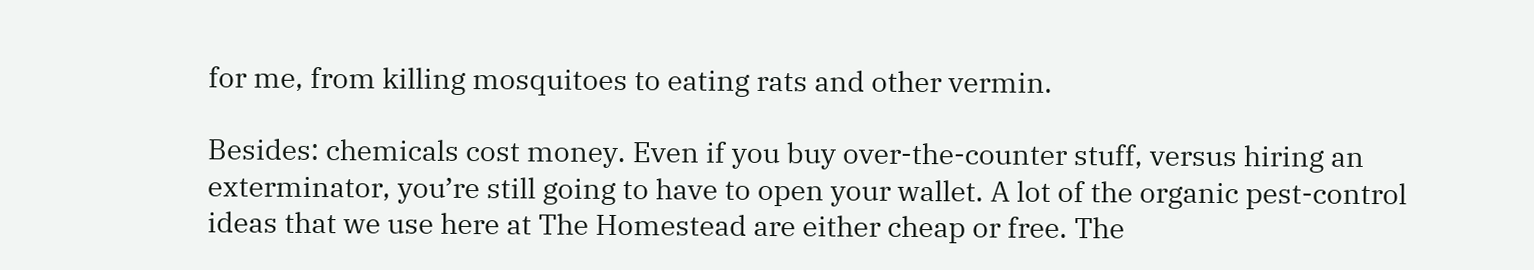for me, from killing mosquitoes to eating rats and other vermin.

Besides: chemicals cost money. Even if you buy over-the-counter stuff, versus hiring an exterminator, you’re still going to have to open your wallet. A lot of the organic pest-control ideas that we use here at The Homestead are either cheap or free. The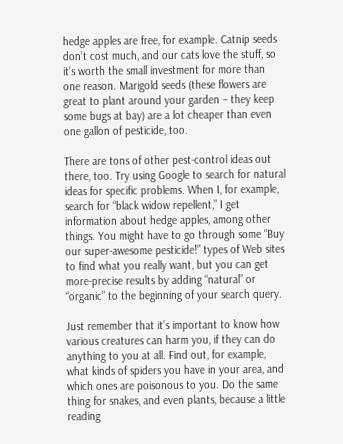hedge apples are free, for example. Catnip seeds don’t cost much, and our cats love the stuff, so it’s worth the small investment for more than one reason. Marigold seeds (these flowers are great to plant around your garden – they keep some bugs at bay) are a lot cheaper than even one gallon of pesticide, too.

There are tons of other pest-control ideas out there, too. Try using Google to search for natural ideas for specific problems. When I, for example, search for “black widow repellent,” I get information about hedge apples, among other things. You might have to go through some “Buy our super-awesome pesticide!” types of Web sites to find what you really want, but you can get more-precise results by adding “natural” or “organic” to the beginning of your search query.

Just remember that it’s important to know how various creatures can harm you, if they can do anything to you at all. Find out, for example, what kinds of spiders you have in your area, and which ones are poisonous to you. Do the same thing for snakes, and even plants, because a little reading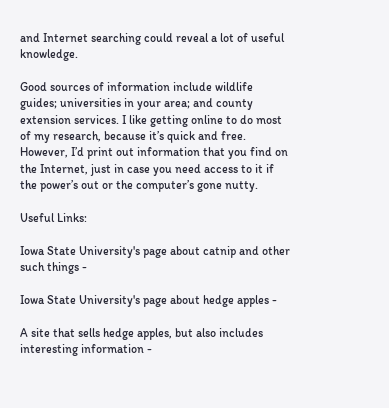and Internet searching could reveal a lot of useful knowledge.

Good sources of information include wildlife guides; universities in your area; and county extension services. I like getting online to do most of my research, because it’s quick and free. However, I’d print out information that you find on the Internet, just in case you need access to it if the power’s out or the computer’s gone nutty.

Useful Links:

Iowa State University's page about catnip and other such things -

Iowa State University's page about hedge apples -

A site that sells hedge apples, but also includes interesting information -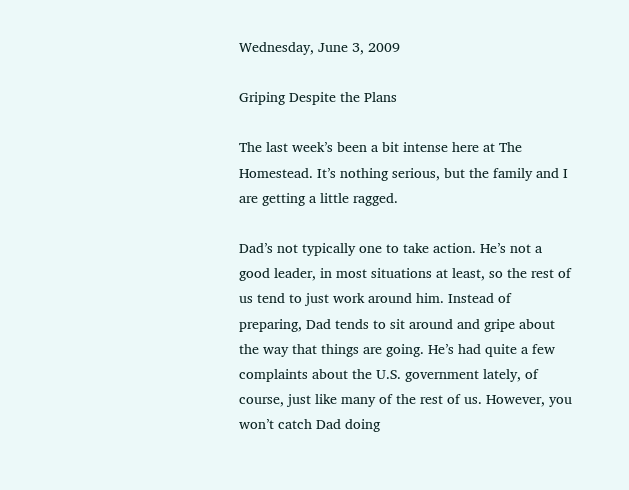Wednesday, June 3, 2009

Griping Despite the Plans

The last week’s been a bit intense here at The Homestead. It’s nothing serious, but the family and I are getting a little ragged.

Dad’s not typically one to take action. He’s not a good leader, in most situations at least, so the rest of us tend to just work around him. Instead of preparing, Dad tends to sit around and gripe about the way that things are going. He’s had quite a few complaints about the U.S. government lately, of course, just like many of the rest of us. However, you won’t catch Dad doing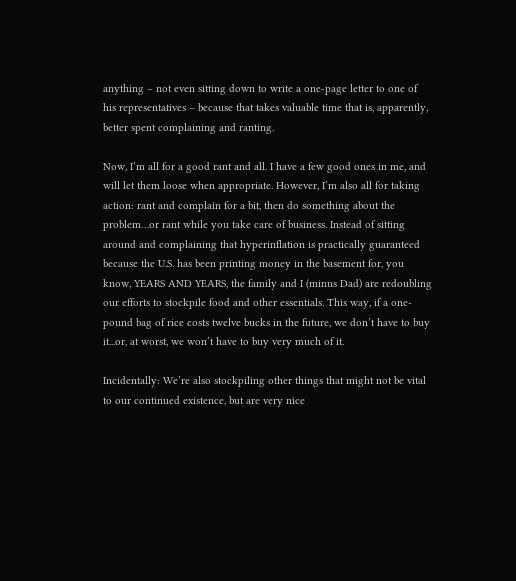anything – not even sitting down to write a one-page letter to one of his representatives – because that takes valuable time that is, apparently, better spent complaining and ranting.

Now, I’m all for a good rant and all. I have a few good ones in me, and will let them loose when appropriate. However, I’m also all for taking action: rant and complain for a bit, then do something about the problem…or rant while you take care of business. Instead of sitting around and complaining that hyperinflation is practically guaranteed because the U.S. has been printing money in the basement for, you know, YEARS AND YEARS, the family and I (minus Dad) are redoubling our efforts to stockpile food and other essentials. This way, if a one-pound bag of rice costs twelve bucks in the future, we don’t have to buy it...or, at worst, we won’t have to buy very much of it.

Incidentally: We’re also stockpiling other things that might not be vital to our continued existence, but are very nice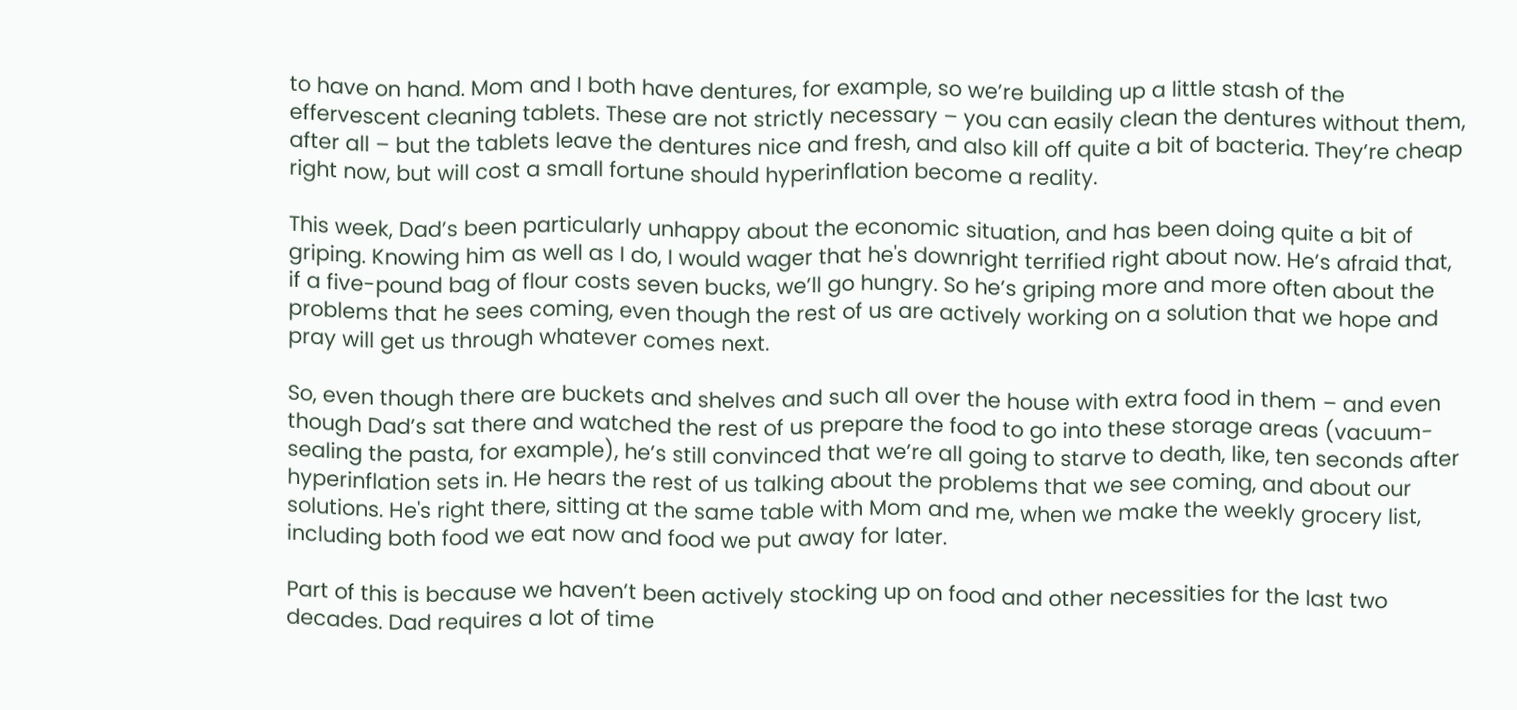to have on hand. Mom and I both have dentures, for example, so we’re building up a little stash of the effervescent cleaning tablets. These are not strictly necessary – you can easily clean the dentures without them, after all – but the tablets leave the dentures nice and fresh, and also kill off quite a bit of bacteria. They’re cheap right now, but will cost a small fortune should hyperinflation become a reality.

This week, Dad’s been particularly unhappy about the economic situation, and has been doing quite a bit of griping. Knowing him as well as I do, I would wager that he's downright terrified right about now. He’s afraid that, if a five-pound bag of flour costs seven bucks, we’ll go hungry. So he’s griping more and more often about the problems that he sees coming, even though the rest of us are actively working on a solution that we hope and pray will get us through whatever comes next.

So, even though there are buckets and shelves and such all over the house with extra food in them – and even though Dad’s sat there and watched the rest of us prepare the food to go into these storage areas (vacuum-sealing the pasta, for example), he’s still convinced that we’re all going to starve to death, like, ten seconds after hyperinflation sets in. He hears the rest of us talking about the problems that we see coming, and about our solutions. He's right there, sitting at the same table with Mom and me, when we make the weekly grocery list, including both food we eat now and food we put away for later.

Part of this is because we haven’t been actively stocking up on food and other necessities for the last two decades. Dad requires a lot of time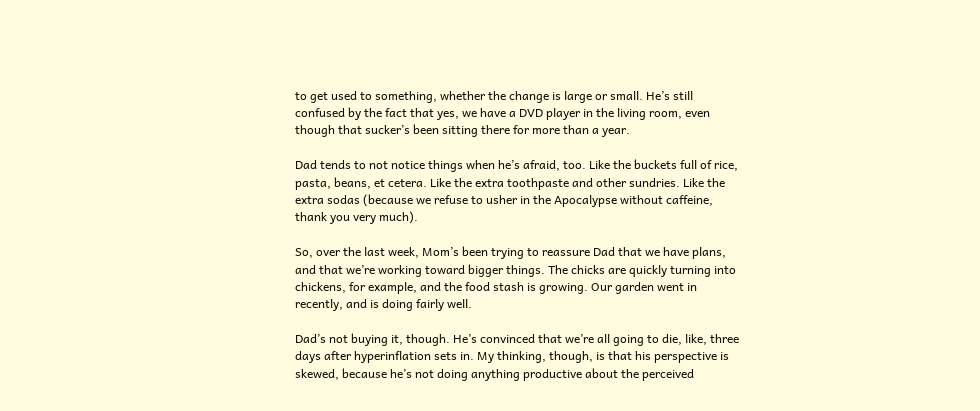to get used to something, whether the change is large or small. He’s still confused by the fact that yes, we have a DVD player in the living room, even though that sucker’s been sitting there for more than a year.

Dad tends to not notice things when he’s afraid, too. Like the buckets full of rice, pasta, beans, et cetera. Like the extra toothpaste and other sundries. Like the extra sodas (because we refuse to usher in the Apocalypse without caffeine, thank you very much).

So, over the last week, Mom’s been trying to reassure Dad that we have plans, and that we’re working toward bigger things. The chicks are quickly turning into chickens, for example, and the food stash is growing. Our garden went in recently, and is doing fairly well.

Dad’s not buying it, though. He’s convinced that we’re all going to die, like, three days after hyperinflation sets in. My thinking, though, is that his perspective is skewed, because he’s not doing anything productive about the perceived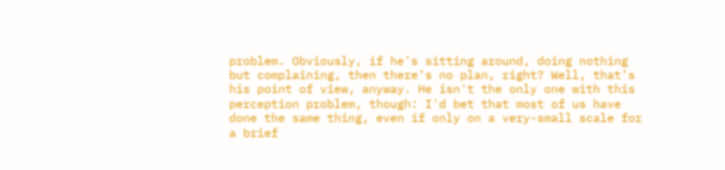problem. Obviously, if he’s sitting around, doing nothing but complaining, then there’s no plan, right? Well, that’s his point of view, anyway. He isn't the only one with this perception problem, though: I'd bet that most of us have done the same thing, even if only on a very-small scale for a brief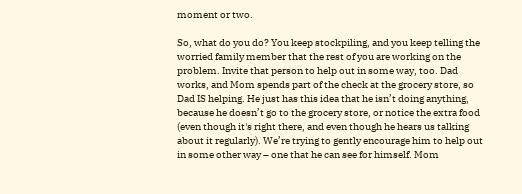moment or two.

So, what do you do? You keep stockpiling, and you keep telling the worried family member that the rest of you are working on the problem. Invite that person to help out in some way, too. Dad works, and Mom spends part of the check at the grocery store, so Dad IS helping. He just has this idea that he isn’t doing anything, because he doesn’t go to the grocery store, or notice the extra food (even though it's right there, and even though he hears us talking about it regularly). We’re trying to gently encourage him to help out in some other way – one that he can see for himself. Mom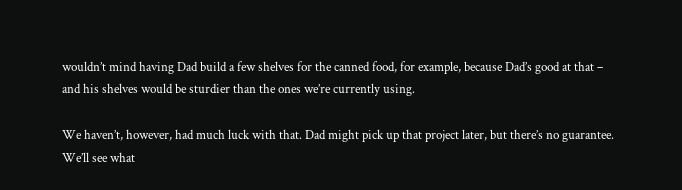wouldn’t mind having Dad build a few shelves for the canned food, for example, because Dad’s good at that – and his shelves would be sturdier than the ones we’re currently using.

We haven’t, however, had much luck with that. Dad might pick up that project later, but there’s no guarantee. We’ll see what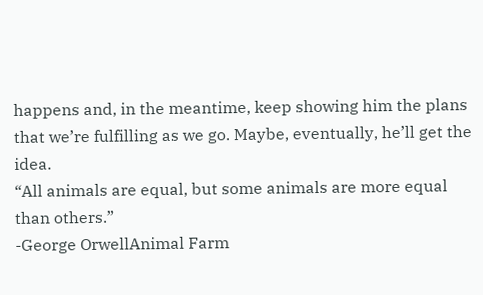happens and, in the meantime, keep showing him the plans that we’re fulfilling as we go. Maybe, eventually, he’ll get the idea.
“All animals are equal, but some animals are more equal than others.”
-George OrwellAnimal Farm